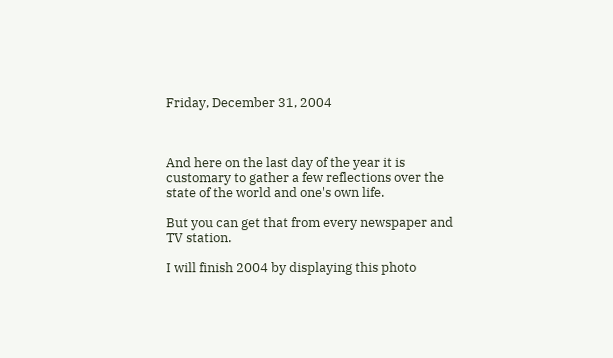Friday, December 31, 2004



And here on the last day of the year it is customary to gather a few reflections over the state of the world and one's own life.

But you can get that from every newspaper and TV station.

I will finish 2004 by displaying this photo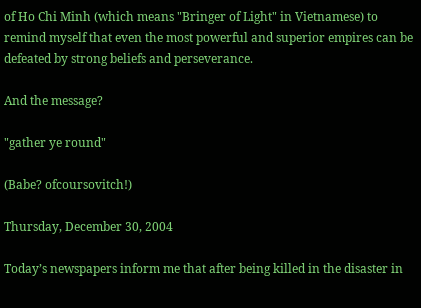of Ho Chi Minh (which means "Bringer of Light" in Vietnamese) to remind myself that even the most powerful and superior empires can be defeated by strong beliefs and perseverance.

And the message?

"gather ye round"

(Babe? ofcoursovitch!)

Thursday, December 30, 2004

Today’s newspapers inform me that after being killed in the disaster in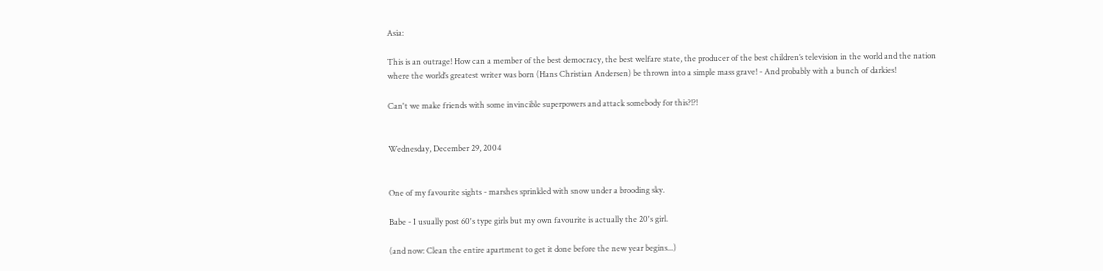Asia:

This is an outrage! How can a member of the best democracy, the best welfare state, the producer of the best children’s television in the world and the nation where the world’s greatest writer was born (Hans Christian Andersen) be thrown into a simple mass grave! - And probably with a bunch of darkies!

Can't we make friends with some invincible superpowers and attack somebody for this?!?!


Wednesday, December 29, 2004


One of my favourite sights - marshes sprinkled with snow under a brooding sky.

Babe - I usually post 60's type girls but my own favourite is actually the 20's girl.

(and now: Clean the entire apartment to get it done before the new year begins...)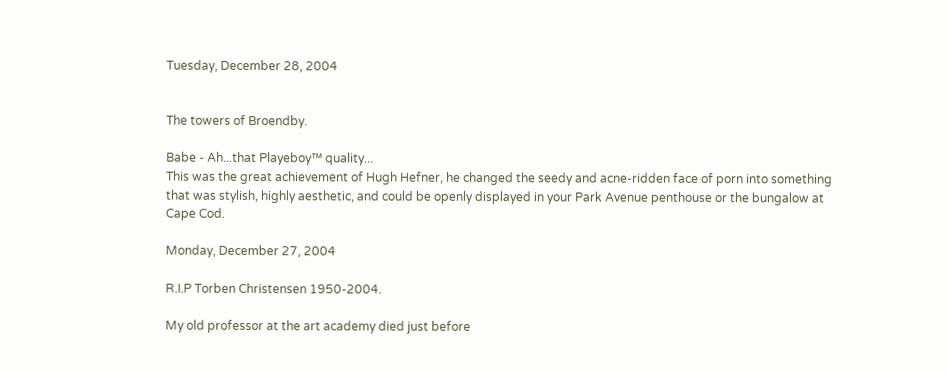Tuesday, December 28, 2004


The towers of Broendby.

Babe - Ah...that Playeboy™ quality...
This was the great achievement of Hugh Hefner, he changed the seedy and acne-ridden face of porn into something that was stylish, highly aesthetic, and could be openly displayed in your Park Avenue penthouse or the bungalow at Cape Cod.

Monday, December 27, 2004

R.I.P Torben Christensen 1950-2004.

My old professor at the art academy died just before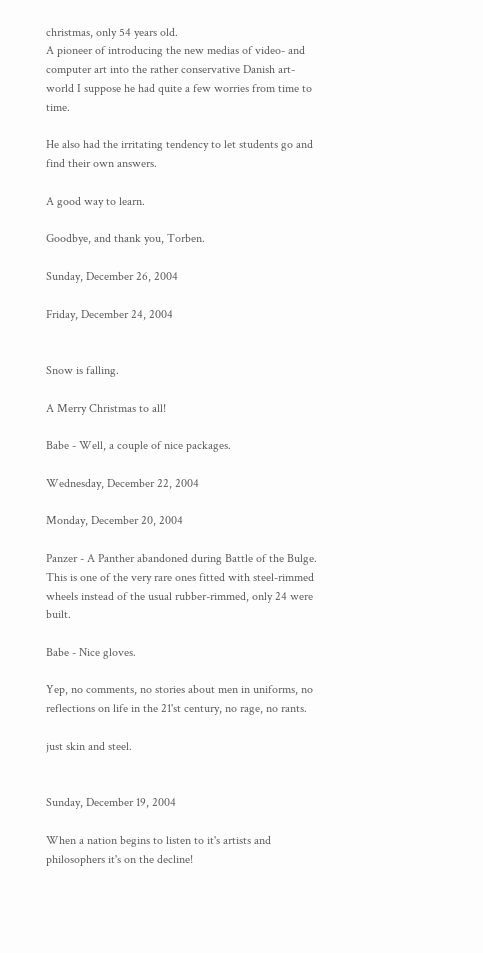christmas, only 54 years old.
A pioneer of introducing the new medias of video- and computer art into the rather conservative Danish art-world I suppose he had quite a few worries from time to time.

He also had the irritating tendency to let students go and find their own answers.

A good way to learn.

Goodbye, and thank you, Torben.

Sunday, December 26, 2004

Friday, December 24, 2004


Snow is falling.

A Merry Christmas to all!

Babe - Well, a couple of nice packages.

Wednesday, December 22, 2004

Monday, December 20, 2004

Panzer - A Panther abandoned during Battle of the Bulge.
This is one of the very rare ones fitted with steel-rimmed wheels instead of the usual rubber-rimmed, only 24 were built.

Babe - Nice gloves.

Yep, no comments, no stories about men in uniforms, no reflections on life in the 21'st century, no rage, no rants.

just skin and steel.


Sunday, December 19, 2004

When a nation begins to listen to it's artists and philosophers it's on the decline!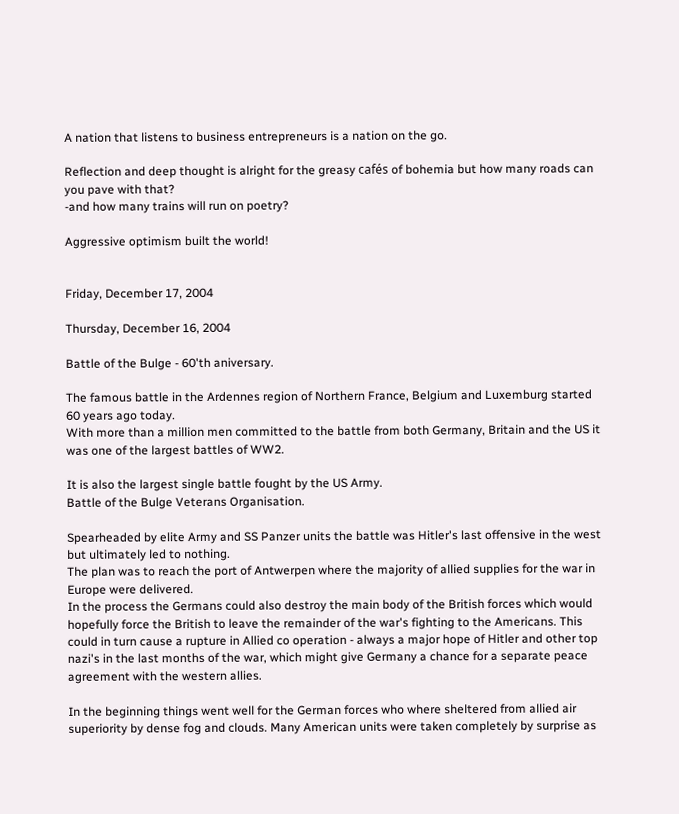A nation that listens to business entrepreneurs is a nation on the go.

Reflection and deep thought is alright for the greasy cafés of bohemia but how many roads can you pave with that?
-and how many trains will run on poetry?

Aggressive optimism built the world!


Friday, December 17, 2004

Thursday, December 16, 2004

Battle of the Bulge - 60'th aniversary.

The famous battle in the Ardennes region of Northern France, Belgium and Luxemburg started 60 years ago today.
With more than a million men committed to the battle from both Germany, Britain and the US it was one of the largest battles of WW2.

It is also the largest single battle fought by the US Army.
Battle of the Bulge Veterans Organisation.

Spearheaded by elite Army and SS Panzer units the battle was Hitler's last offensive in the west but ultimately led to nothing.
The plan was to reach the port of Antwerpen where the majority of allied supplies for the war in Europe were delivered.
In the process the Germans could also destroy the main body of the British forces which would hopefully force the British to leave the remainder of the war's fighting to the Americans. This could in turn cause a rupture in Allied co operation - always a major hope of Hitler and other top nazi's in the last months of the war, which might give Germany a chance for a separate peace agreement with the western allies.

In the beginning things went well for the German forces who where sheltered from allied air superiority by dense fog and clouds. Many American units were taken completely by surprise as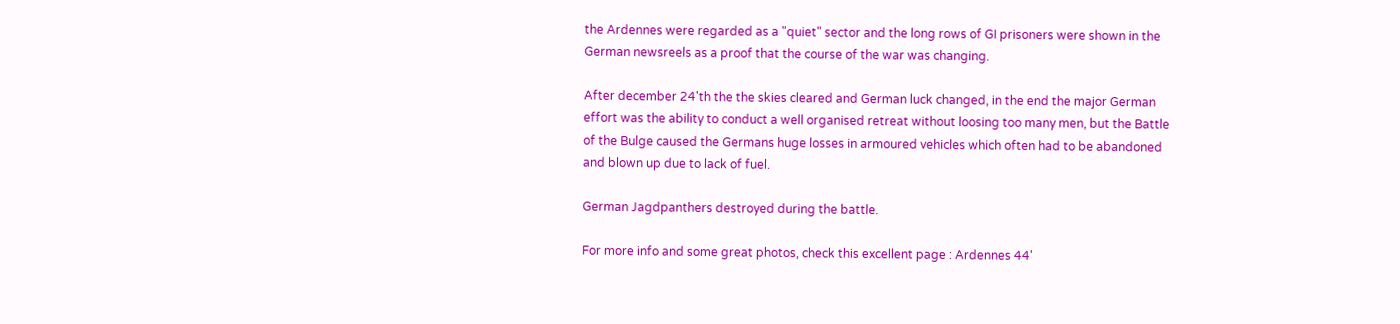the Ardennes were regarded as a "quiet" sector and the long rows of GI prisoners were shown in the German newsreels as a proof that the course of the war was changing.

After december 24'th the the skies cleared and German luck changed, in the end the major German effort was the ability to conduct a well organised retreat without loosing too many men, but the Battle of the Bulge caused the Germans huge losses in armoured vehicles which often had to be abandoned and blown up due to lack of fuel.

German Jagdpanthers destroyed during the battle.

For more info and some great photos, check this excellent page : Ardennes 44'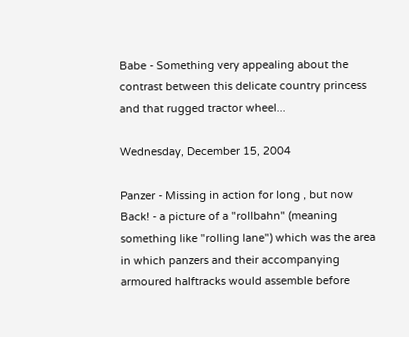Babe - Something very appealing about the contrast between this delicate country princess and that rugged tractor wheel...

Wednesday, December 15, 2004

Panzer - Missing in action for long , but now Back! - a picture of a "rollbahn" (meaning something like "rolling lane") which was the area in which panzers and their accompanying armoured halftracks would assemble before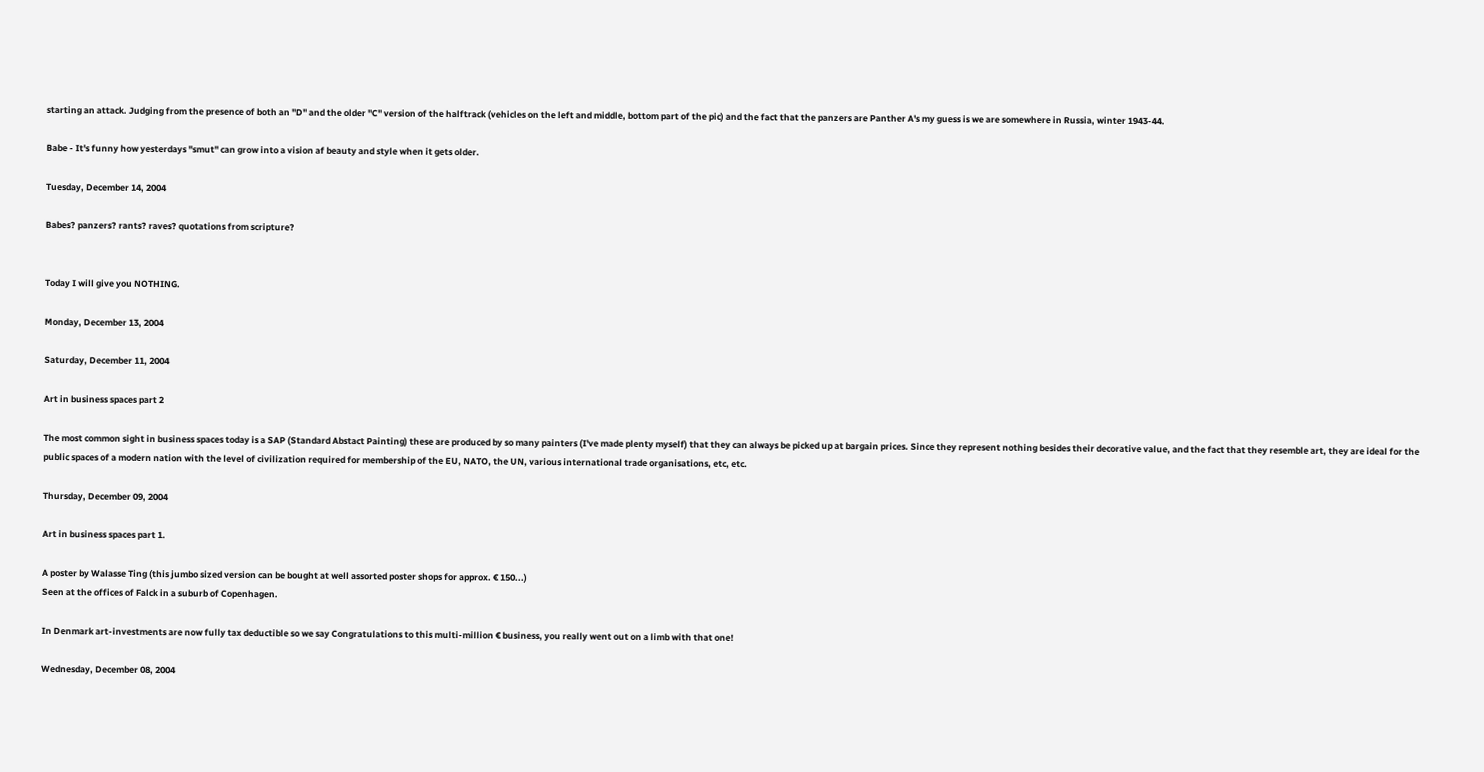starting an attack. Judging from the presence of both an "D" and the older "C" version of the halftrack (vehicles on the left and middle, bottom part of the pic) and the fact that the panzers are Panther A's my guess is we are somewhere in Russia, winter 1943-44.

Babe - It's funny how yesterdays "smut" can grow into a vision af beauty and style when it gets older.

Tuesday, December 14, 2004

Babes? panzers? rants? raves? quotations from scripture?


Today I will give you NOTHING.

Monday, December 13, 2004

Saturday, December 11, 2004

Art in business spaces part 2

The most common sight in business spaces today is a SAP (Standard Abstact Painting) these are produced by so many painters (I've made plenty myself) that they can always be picked up at bargain prices. Since they represent nothing besides their decorative value, and the fact that they resemble art, they are ideal for the public spaces of a modern nation with the level of civilization required for membership of the EU, NATO, the UN, various international trade organisations, etc, etc.

Thursday, December 09, 2004

Art in business spaces part 1.

A poster by Walasse Ting (this jumbo sized version can be bought at well assorted poster shops for approx. € 150...)
Seen at the offices of Falck in a suburb of Copenhagen.

In Denmark art-investments are now fully tax deductible so we say Congratulations to this multi-million € business, you really went out on a limb with that one!

Wednesday, December 08, 2004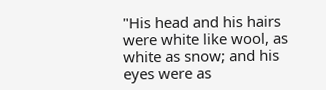"His head and his hairs were white like wool, as white as snow; and his eyes were as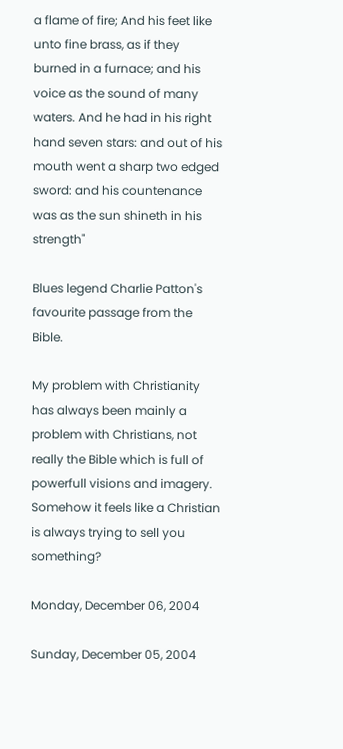a flame of fire; And his feet like unto fine brass, as if they burned in a furnace; and his voice as the sound of many waters. And he had in his right hand seven stars: and out of his mouth went a sharp two edged sword: and his countenance was as the sun shineth in his strength"

Blues legend Charlie Patton's favourite passage from the Bible.

My problem with Christianity has always been mainly a problem with Christians, not really the Bible which is full of powerfull visions and imagery. Somehow it feels like a Christian is always trying to sell you something?

Monday, December 06, 2004

Sunday, December 05, 2004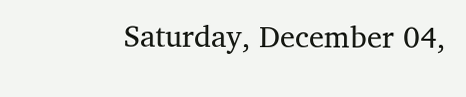Saturday, December 04,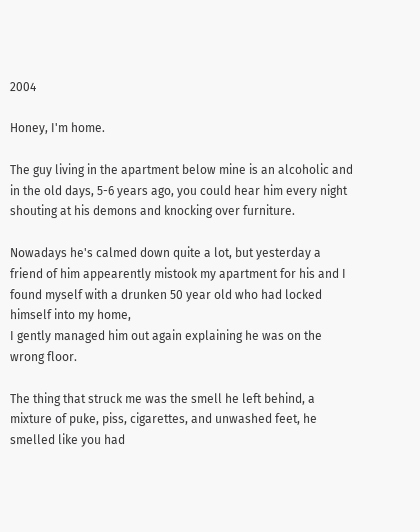2004

Honey, I'm home.

The guy living in the apartment below mine is an alcoholic and in the old days, 5-6 years ago, you could hear him every night shouting at his demons and knocking over furniture.

Nowadays he's calmed down quite a lot, but yesterday a friend of him appearently mistook my apartment for his and I found myself with a drunken 50 year old who had locked himself into my home,
I gently managed him out again explaining he was on the wrong floor.

The thing that struck me was the smell he left behind, a mixture of puke, piss, cigarettes, and unwashed feet, he smelled like you had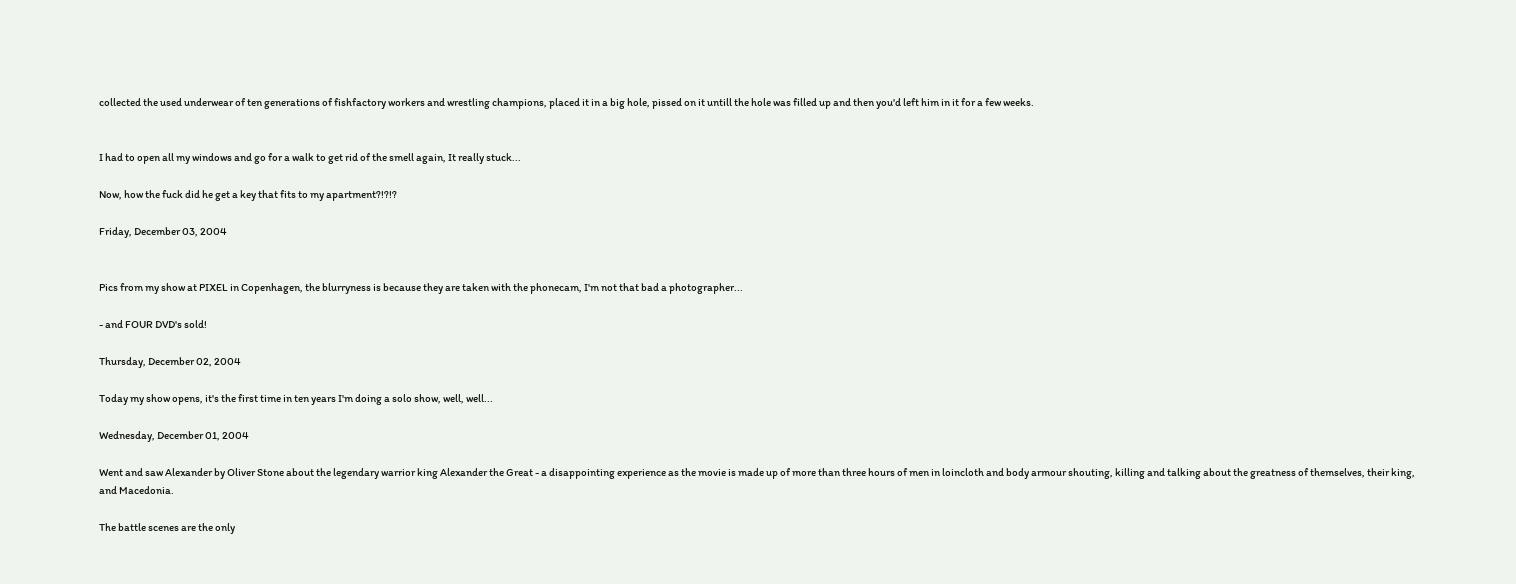collected the used underwear of ten generations of fishfactory workers and wrestling champions, placed it in a big hole, pissed on it untill the hole was filled up and then you'd left him in it for a few weeks.


I had to open all my windows and go for a walk to get rid of the smell again, It really stuck...

Now, how the fuck did he get a key that fits to my apartment?!?!?

Friday, December 03, 2004


Pics from my show at PIXEL in Copenhagen, the blurryness is because they are taken with the phonecam, I'm not that bad a photographer...

- and FOUR DVD's sold!

Thursday, December 02, 2004

Today my show opens, it's the first time in ten years I'm doing a solo show, well, well...

Wednesday, December 01, 2004

Went and saw Alexander by Oliver Stone about the legendary warrior king Alexander the Great - a disappointing experience as the movie is made up of more than three hours of men in loincloth and body armour shouting, killing and talking about the greatness of themselves, their king, and Macedonia.

The battle scenes are the only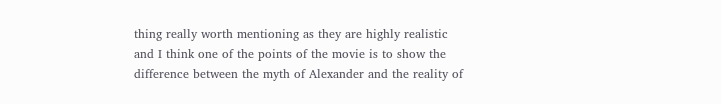thing really worth mentioning as they are highly realistic and I think one of the points of the movie is to show the difference between the myth of Alexander and the reality of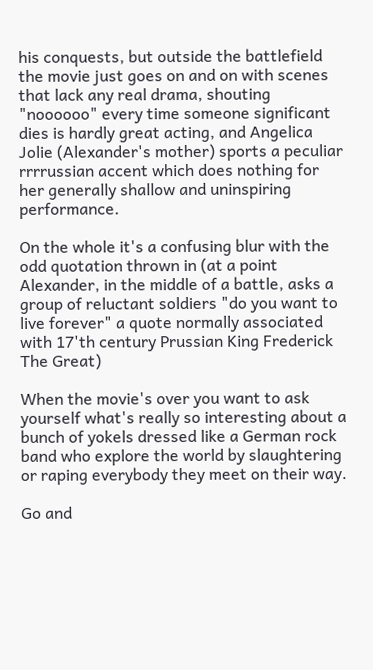his conquests, but outside the battlefield the movie just goes on and on with scenes that lack any real drama, shouting "noooooo" every time someone significant dies is hardly great acting, and Angelica Jolie (Alexander's mother) sports a peculiar rrrrussian accent which does nothing for her generally shallow and uninspiring performance.

On the whole it's a confusing blur with the odd quotation thrown in (at a point Alexander, in the middle of a battle, asks a group of reluctant soldiers "do you want to live forever" a quote normally associated with 17'th century Prussian King Frederick The Great)

When the movie's over you want to ask yourself what's really so interesting about a bunch of yokels dressed like a German rock band who explore the world by slaughtering or raping everybody they meet on their way.

Go and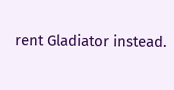rent Gladiator instead.